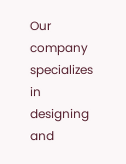Our company specializes in designing and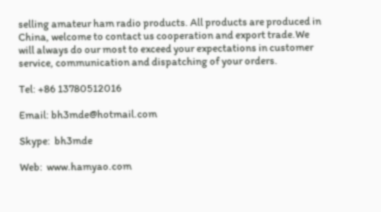selling amateur ham radio products. All products are produced in China, welcome to contact us cooperation and export trade.We will always do our most to exceed your expectations in customer service, communication and dispatching of your orders.

Tel: +86 13780512016

Email: bh3mde@hotmail.com

Skype:  bh3mde

Web:  www.hamyao.com